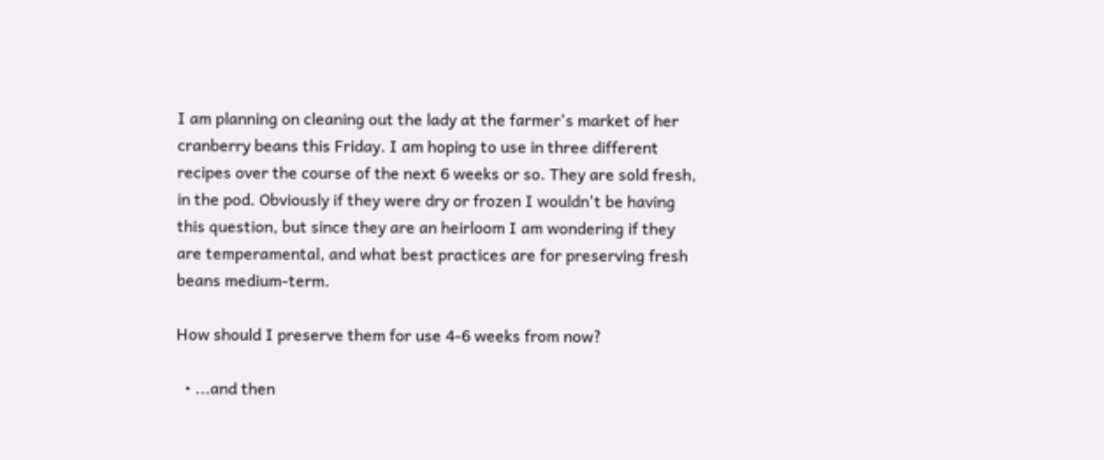I am planning on cleaning out the lady at the farmer's market of her cranberry beans this Friday. I am hoping to use in three different recipes over the course of the next 6 weeks or so. They are sold fresh, in the pod. Obviously if they were dry or frozen I wouldn't be having this question, but since they are an heirloom I am wondering if they are temperamental, and what best practices are for preserving fresh beans medium-term.

How should I preserve them for use 4-6 weeks from now?

  • ...and then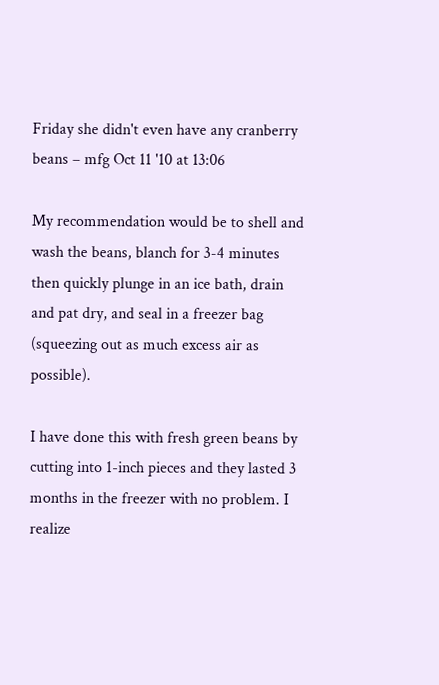Friday she didn't even have any cranberry beans – mfg Oct 11 '10 at 13:06

My recommendation would be to shell and wash the beans, blanch for 3-4 minutes then quickly plunge in an ice bath, drain and pat dry, and seal in a freezer bag (squeezing out as much excess air as possible).

I have done this with fresh green beans by cutting into 1-inch pieces and they lasted 3 months in the freezer with no problem. I realize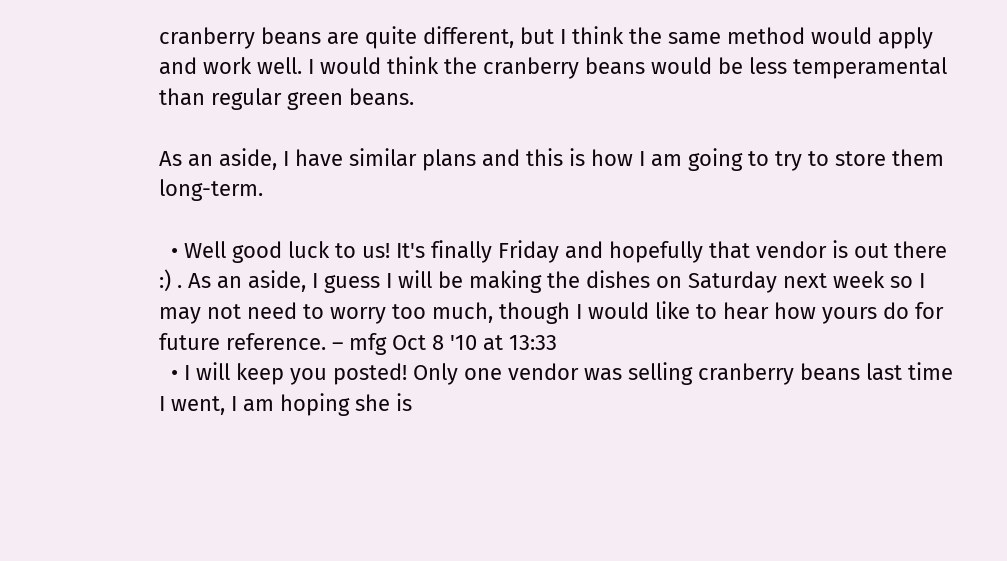cranberry beans are quite different, but I think the same method would apply and work well. I would think the cranberry beans would be less temperamental than regular green beans.

As an aside, I have similar plans and this is how I am going to try to store them long-term.

  • Well good luck to us! It's finally Friday and hopefully that vendor is out there :) . As an aside, I guess I will be making the dishes on Saturday next week so I may not need to worry too much, though I would like to hear how yours do for future reference. – mfg Oct 8 '10 at 13:33
  • I will keep you posted! Only one vendor was selling cranberry beans last time I went, I am hoping she is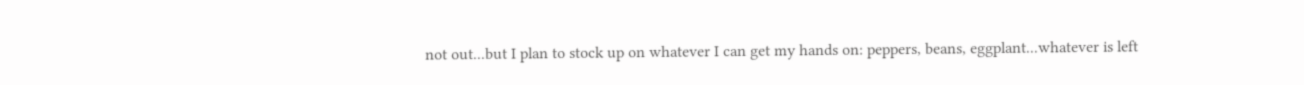not out...but I plan to stock up on whatever I can get my hands on: peppers, beans, eggplant...whatever is left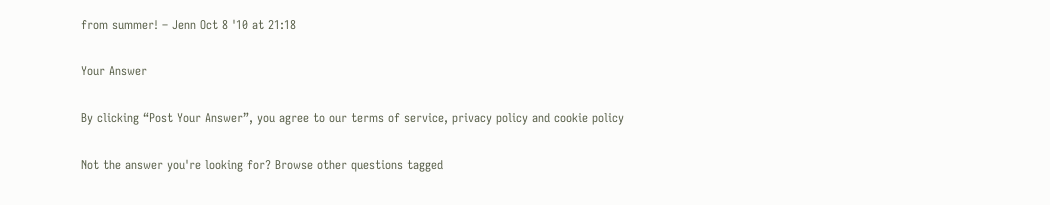from summer! – Jenn Oct 8 '10 at 21:18

Your Answer

By clicking “Post Your Answer”, you agree to our terms of service, privacy policy and cookie policy

Not the answer you're looking for? Browse other questions tagged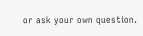or ask your own question.